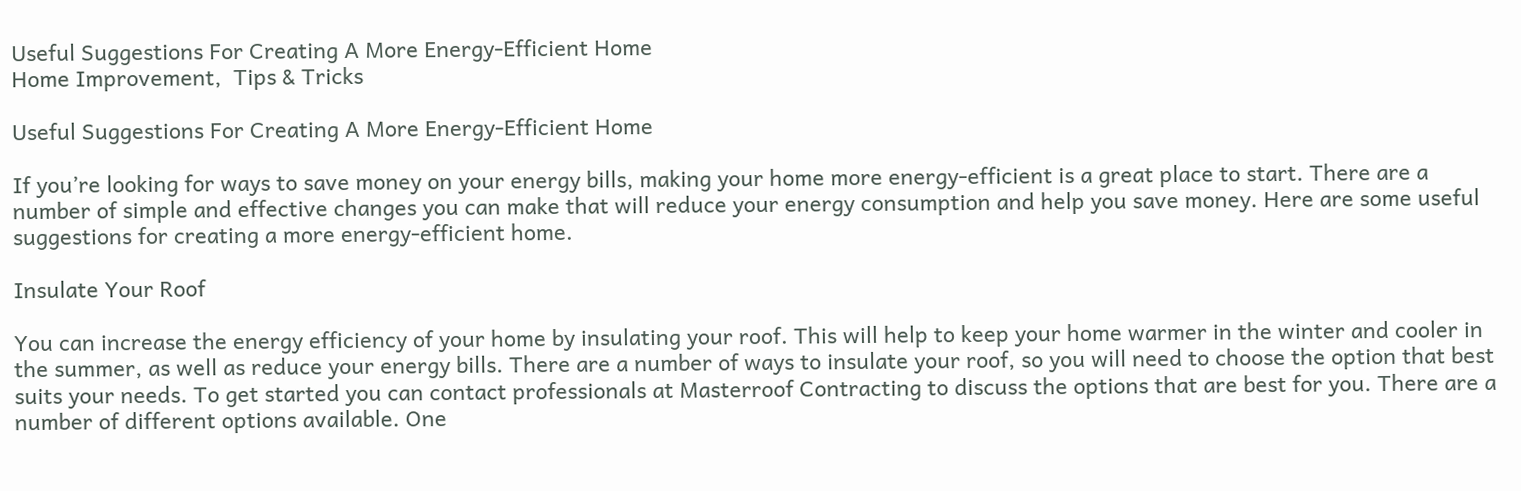Useful Suggestions For Creating A More Energy-Efficient Home
Home Improvement,  Tips & Tricks

Useful Suggestions For Creating A More Energy-Efficient Home

If you’re looking for ways to save money on your energy bills, making your home more energy-efficient is a great place to start. There are a number of simple and effective changes you can make that will reduce your energy consumption and help you save money. Here are some useful suggestions for creating a more energy-efficient home.

Insulate Your Roof

You can increase the energy efficiency of your home by insulating your roof. This will help to keep your home warmer in the winter and cooler in the summer, as well as reduce your energy bills. There are a number of ways to insulate your roof, so you will need to choose the option that best suits your needs. To get started you can contact professionals at Masterroof Contracting to discuss the options that are best for you. There are a number of different options available. One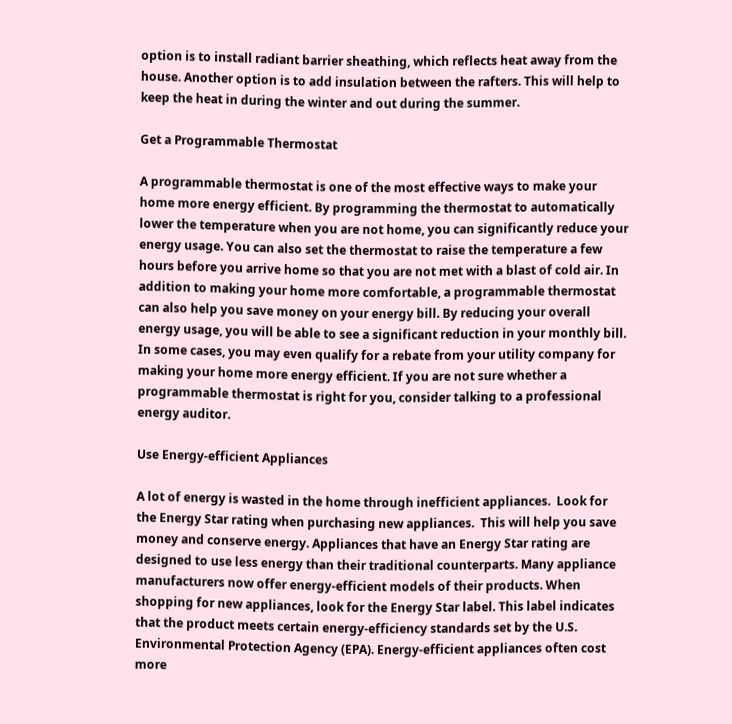option is to install radiant barrier sheathing, which reflects heat away from the house. Another option is to add insulation between the rafters. This will help to keep the heat in during the winter and out during the summer.

Get a Programmable Thermostat

A programmable thermostat is one of the most effective ways to make your home more energy efficient. By programming the thermostat to automatically lower the temperature when you are not home, you can significantly reduce your energy usage. You can also set the thermostat to raise the temperature a few hours before you arrive home so that you are not met with a blast of cold air. In addition to making your home more comfortable, a programmable thermostat can also help you save money on your energy bill. By reducing your overall energy usage, you will be able to see a significant reduction in your monthly bill. In some cases, you may even qualify for a rebate from your utility company for making your home more energy efficient. If you are not sure whether a programmable thermostat is right for you, consider talking to a professional energy auditor.

Use Energy-efficient Appliances

A lot of energy is wasted in the home through inefficient appliances.  Look for the Energy Star rating when purchasing new appliances.  This will help you save money and conserve energy. Appliances that have an Energy Star rating are designed to use less energy than their traditional counterparts. Many appliance manufacturers now offer energy-efficient models of their products. When shopping for new appliances, look for the Energy Star label. This label indicates that the product meets certain energy-efficiency standards set by the U.S. Environmental Protection Agency (EPA). Energy-efficient appliances often cost more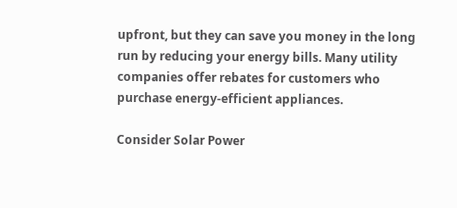upfront, but they can save you money in the long run by reducing your energy bills. Many utility companies offer rebates for customers who purchase energy-efficient appliances.

Consider Solar Power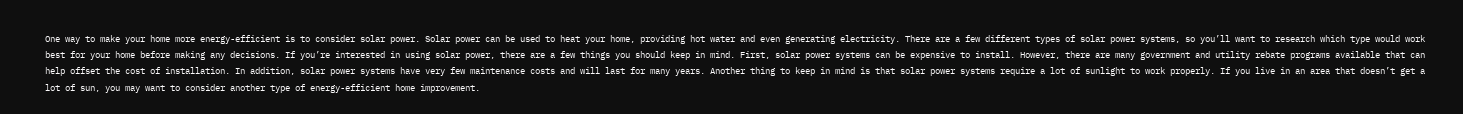One way to make your home more energy-efficient is to consider solar power. Solar power can be used to heat your home, providing hot water and even generating electricity. There are a few different types of solar power systems, so you’ll want to research which type would work best for your home before making any decisions. If you’re interested in using solar power, there are a few things you should keep in mind. First, solar power systems can be expensive to install. However, there are many government and utility rebate programs available that can help offset the cost of installation. In addition, solar power systems have very few maintenance costs and will last for many years. Another thing to keep in mind is that solar power systems require a lot of sunlight to work properly. If you live in an area that doesn’t get a lot of sun, you may want to consider another type of energy-efficient home improvement.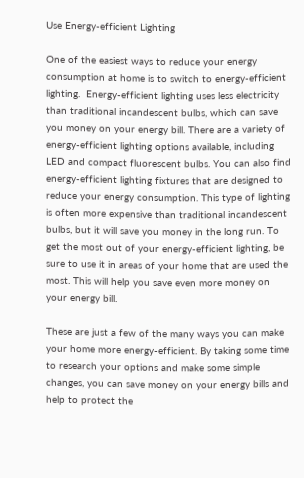Use Energy-efficient Lighting

One of the easiest ways to reduce your energy consumption at home is to switch to energy-efficient lighting.  Energy-efficient lighting uses less electricity than traditional incandescent bulbs, which can save you money on your energy bill. There are a variety of energy-efficient lighting options available, including LED and compact fluorescent bulbs. You can also find energy-efficient lighting fixtures that are designed to reduce your energy consumption. This type of lighting is often more expensive than traditional incandescent bulbs, but it will save you money in the long run. To get the most out of your energy-efficient lighting, be sure to use it in areas of your home that are used the most. This will help you save even more money on your energy bill.

These are just a few of the many ways you can make your home more energy-efficient. By taking some time to research your options and make some simple changes, you can save money on your energy bills and help to protect the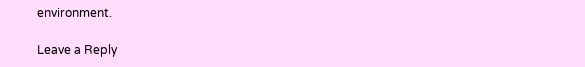environment.

Leave a Reply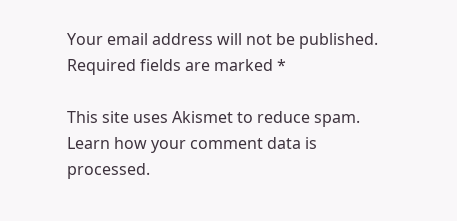Your email address will not be published. Required fields are marked *

This site uses Akismet to reduce spam. Learn how your comment data is processed.